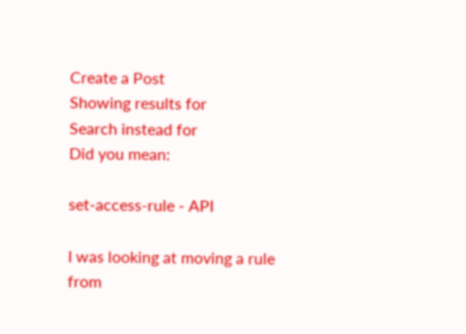Create a Post
Showing results for
Search instead for
Did you mean:

set-access-rule - API

I was looking at moving a rule from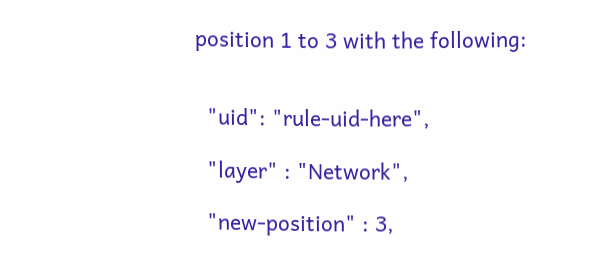position 1 to 3 with the following:


  "uid": "rule-uid-here",

  "layer" : "Network",

  "new-position" : 3,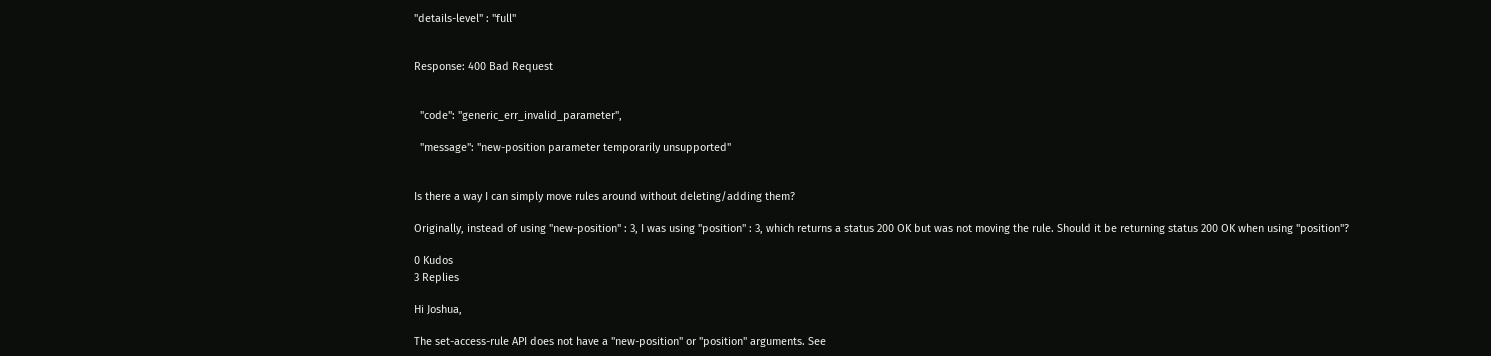"details-level" : "full"


Response: 400 Bad Request


  "code": "generic_err_invalid_parameter",

  "message": "new-position parameter temporarily unsupported"


Is there a way I can simply move rules around without deleting/adding them?

Originally, instead of using "new-position" : 3, I was using "position" : 3, which returns a status 200 OK but was not moving the rule. Should it be returning status 200 OK when using "position"?

0 Kudos
3 Replies

Hi Joshua,

The set-access-rule API does not have a "new-position" or "position" arguments. See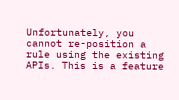Unfortunately, you cannot re-position a rule using the existing APIs. This is a feature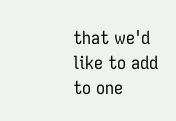that we'd like to add to one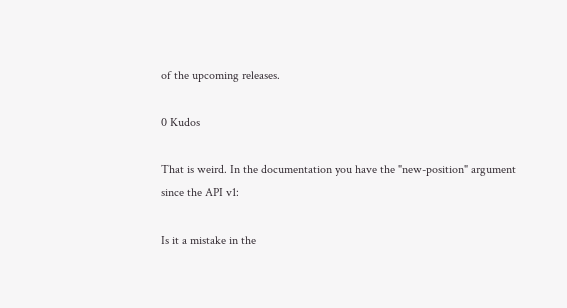of the upcoming releases.

0 Kudos

That is weird. In the documentation you have the "new-position" argument since the API v1:

Is it a mistake in the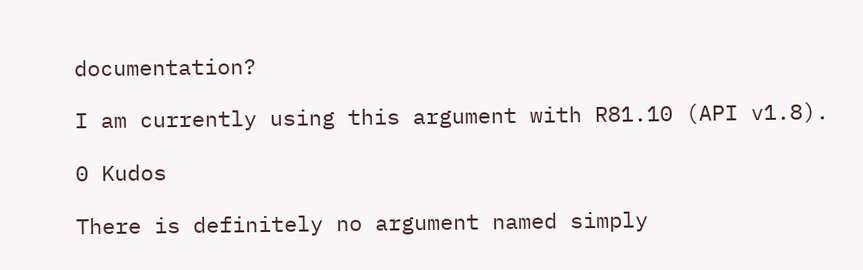documentation?

I am currently using this argument with R81.10 (API v1.8).

0 Kudos

There is definitely no argument named simply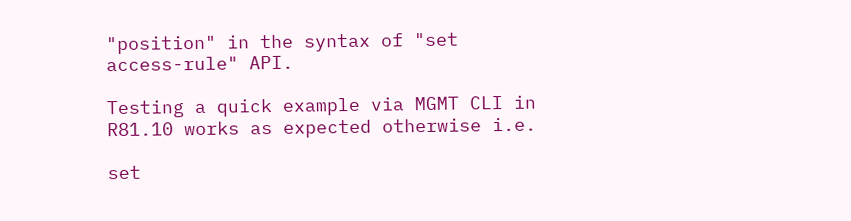"position" in the syntax of "set access-rule" API.

Testing a quick example via MGMT CLI in R81.10 works as expected otherwise i.e.

set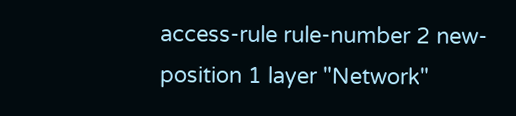access-rule rule-number 2 new-position 1 layer "Network"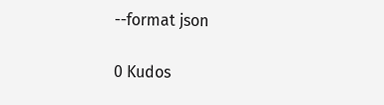--format json

0 Kudos